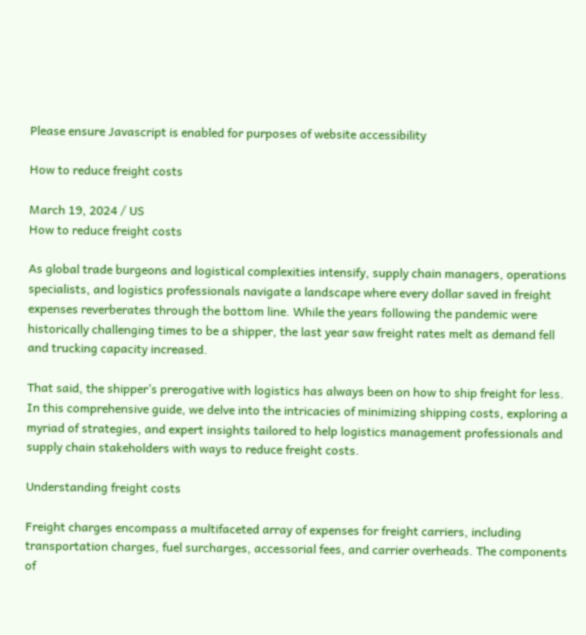Please ensure Javascript is enabled for purposes of website accessibility

How to reduce freight costs

March 19, 2024 / US
How to reduce freight costs

As global trade burgeons and logistical complexities intensify, supply chain managers, operations specialists, and logistics professionals navigate a landscape where every dollar saved in freight expenses reverberates through the bottom line. While the years following the pandemic were historically challenging times to be a shipper, the last year saw freight rates melt as demand fell and trucking capacity increased.

That said, the shipper’s prerogative with logistics has always been on how to ship freight for less. In this comprehensive guide, we delve into the intricacies of minimizing shipping costs, exploring a myriad of strategies, and expert insights tailored to help logistics management professionals and supply chain stakeholders with ways to reduce freight costs.

Understanding freight costs

Freight charges encompass a multifaceted array of expenses for freight carriers, including transportation charges, fuel surcharges, accessorial fees, and carrier overheads. The components of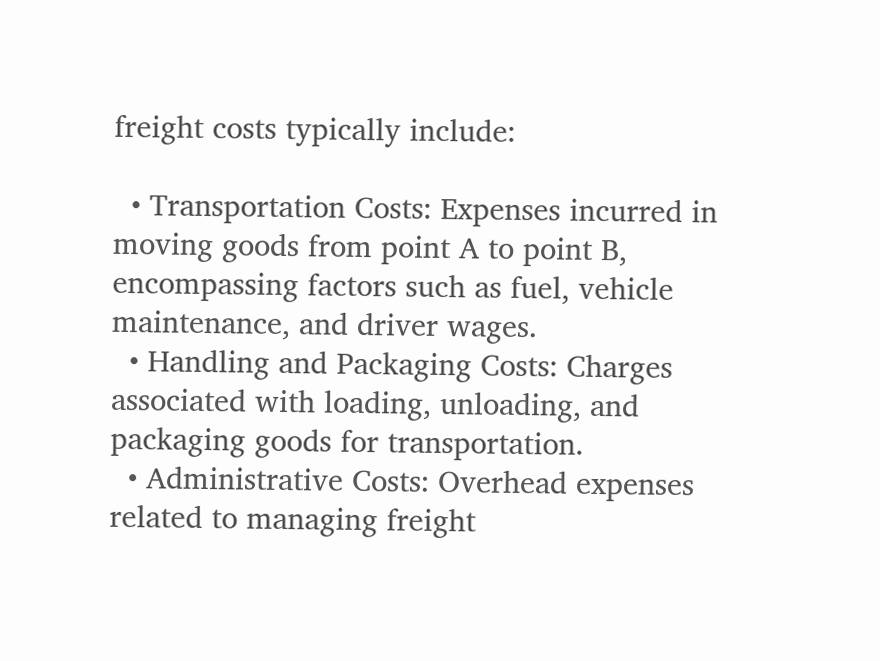freight costs typically include:

  • Transportation Costs: Expenses incurred in moving goods from point A to point B, encompassing factors such as fuel, vehicle maintenance, and driver wages.
  • Handling and Packaging Costs: Charges associated with loading, unloading, and packaging goods for transportation.
  • Administrative Costs: Overhead expenses related to managing freight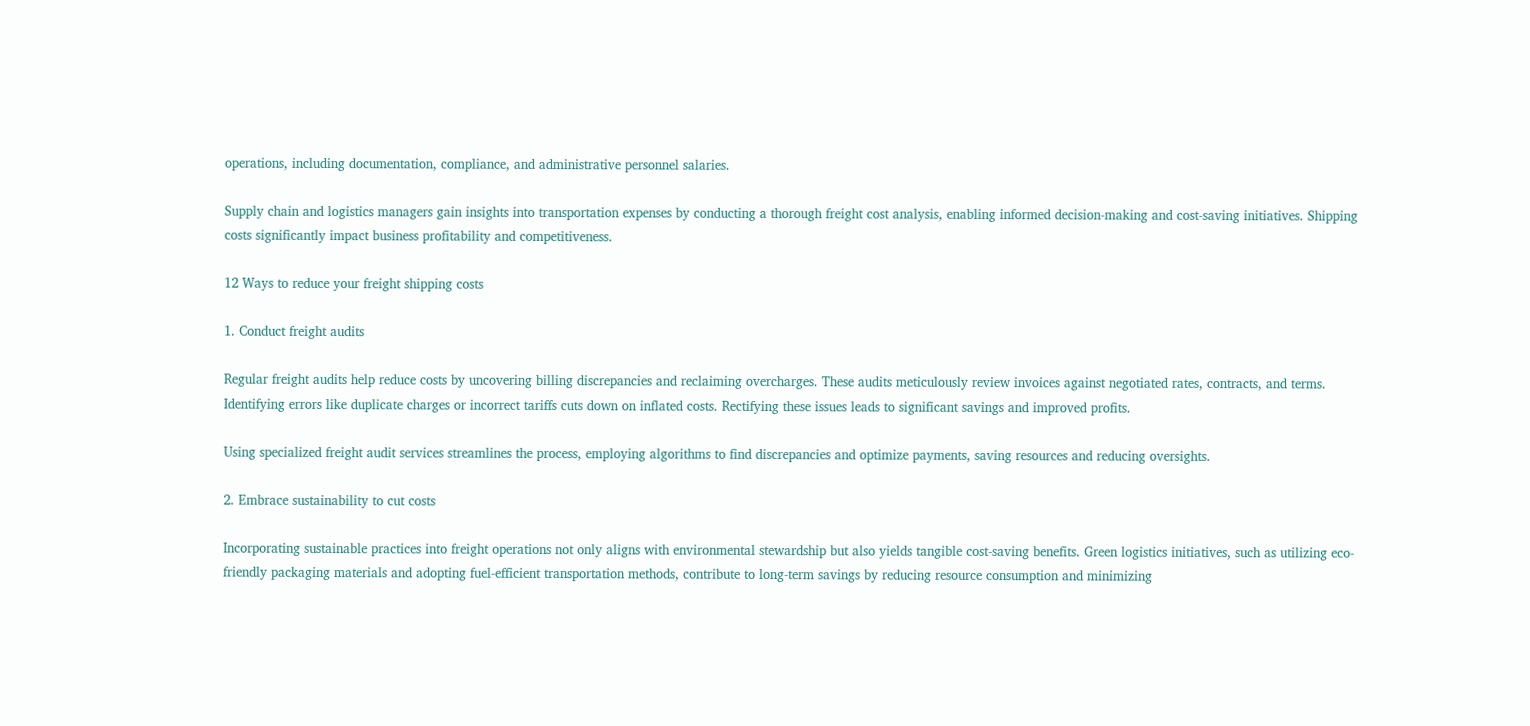operations, including documentation, compliance, and administrative personnel salaries.

Supply chain and logistics managers gain insights into transportation expenses by conducting a thorough freight cost analysis, enabling informed decision-making and cost-saving initiatives. Shipping costs significantly impact business profitability and competitiveness.

12 Ways to reduce your freight shipping costs

1. Conduct freight audits

Regular freight audits help reduce costs by uncovering billing discrepancies and reclaiming overcharges. These audits meticulously review invoices against negotiated rates, contracts, and terms. Identifying errors like duplicate charges or incorrect tariffs cuts down on inflated costs. Rectifying these issues leads to significant savings and improved profits.

Using specialized freight audit services streamlines the process, employing algorithms to find discrepancies and optimize payments, saving resources and reducing oversights.

2. Embrace sustainability to cut costs

Incorporating sustainable practices into freight operations not only aligns with environmental stewardship but also yields tangible cost-saving benefits. Green logistics initiatives, such as utilizing eco-friendly packaging materials and adopting fuel-efficient transportation methods, contribute to long-term savings by reducing resource consumption and minimizing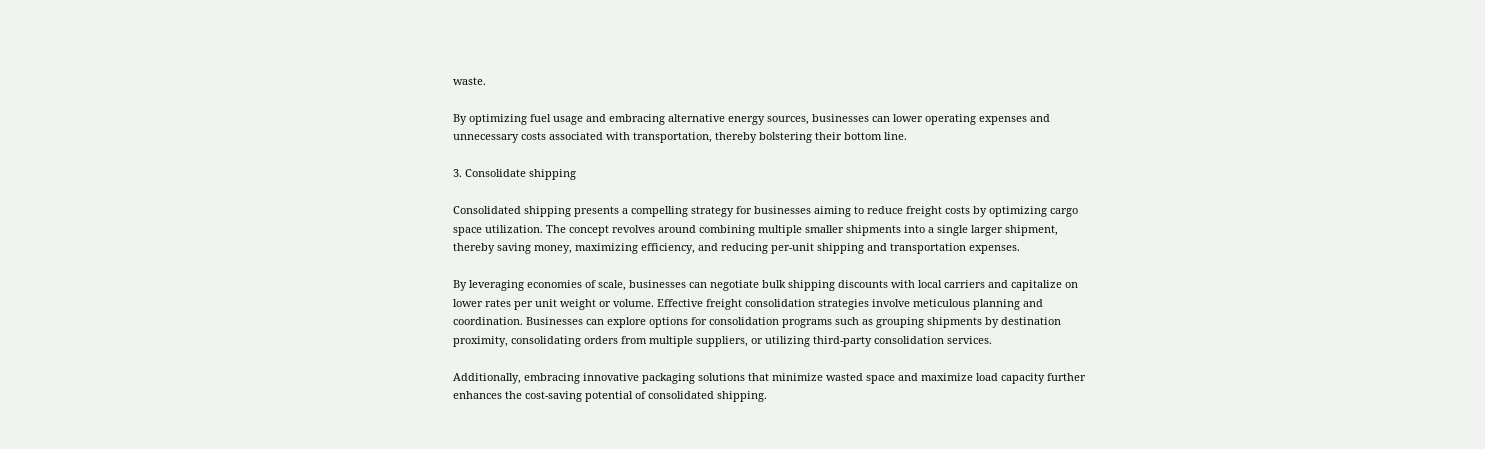waste.

By optimizing fuel usage and embracing alternative energy sources, businesses can lower operating expenses and unnecessary costs associated with transportation, thereby bolstering their bottom line.

3. Consolidate shipping

Consolidated shipping presents a compelling strategy for businesses aiming to reduce freight costs by optimizing cargo space utilization. The concept revolves around combining multiple smaller shipments into a single larger shipment, thereby saving money, maximizing efficiency, and reducing per-unit shipping and transportation expenses.

By leveraging economies of scale, businesses can negotiate bulk shipping discounts with local carriers and capitalize on lower rates per unit weight or volume. Effective freight consolidation strategies involve meticulous planning and coordination. Businesses can explore options for consolidation programs such as grouping shipments by destination proximity, consolidating orders from multiple suppliers, or utilizing third-party consolidation services.

Additionally, embracing innovative packaging solutions that minimize wasted space and maximize load capacity further enhances the cost-saving potential of consolidated shipping.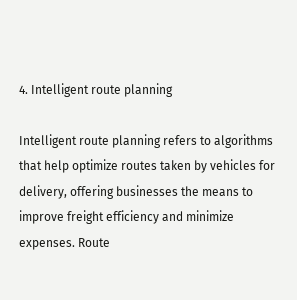4. Intelligent route planning

Intelligent route planning refers to algorithms that help optimize routes taken by vehicles for delivery, offering businesses the means to improve freight efficiency and minimize expenses. Route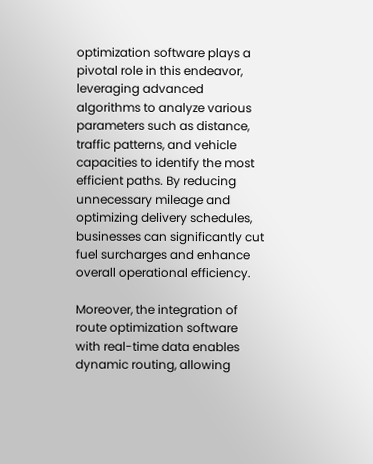optimization software plays a pivotal role in this endeavor, leveraging advanced algorithms to analyze various parameters such as distance, traffic patterns, and vehicle capacities to identify the most efficient paths. By reducing unnecessary mileage and optimizing delivery schedules, businesses can significantly cut fuel surcharges and enhance overall operational efficiency.

Moreover, the integration of route optimization software with real-time data enables dynamic routing, allowing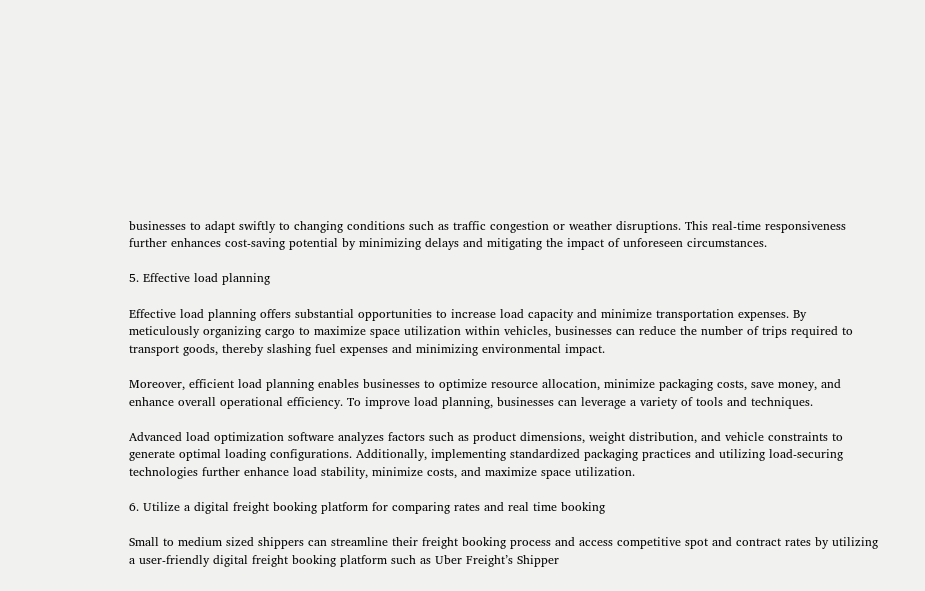businesses to adapt swiftly to changing conditions such as traffic congestion or weather disruptions. This real-time responsiveness further enhances cost-saving potential by minimizing delays and mitigating the impact of unforeseen circumstances.

5. Effective load planning

Effective load planning offers substantial opportunities to increase load capacity and minimize transportation expenses. By meticulously organizing cargo to maximize space utilization within vehicles, businesses can reduce the number of trips required to transport goods, thereby slashing fuel expenses and minimizing environmental impact.

Moreover, efficient load planning enables businesses to optimize resource allocation, minimize packaging costs, save money, and enhance overall operational efficiency. To improve load planning, businesses can leverage a variety of tools and techniques.

Advanced load optimization software analyzes factors such as product dimensions, weight distribution, and vehicle constraints to generate optimal loading configurations. Additionally, implementing standardized packaging practices and utilizing load-securing technologies further enhance load stability, minimize costs, and maximize space utilization.

6. Utilize a digital freight booking platform for comparing rates and real time booking

Small to medium sized shippers can streamline their freight booking process and access competitive spot and contract rates by utilizing a user-friendly digital freight booking platform such as Uber Freight’s Shipper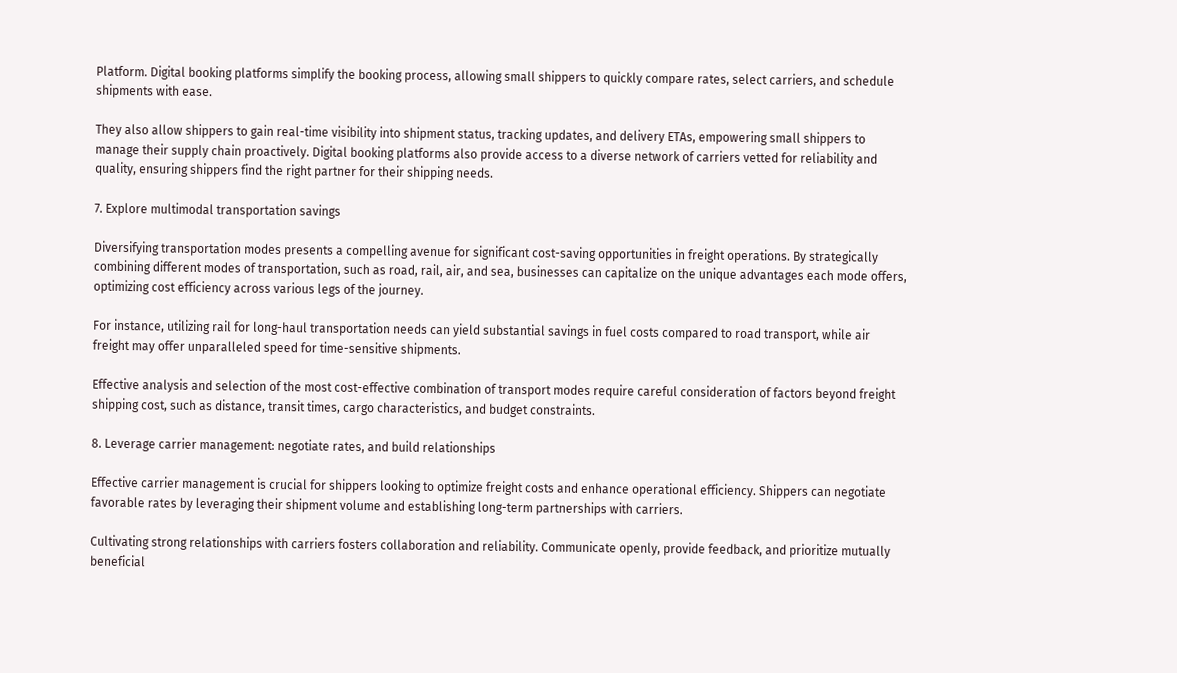Platform. Digital booking platforms simplify the booking process, allowing small shippers to quickly compare rates, select carriers, and schedule shipments with ease.

They also allow shippers to gain real-time visibility into shipment status, tracking updates, and delivery ETAs, empowering small shippers to manage their supply chain proactively. Digital booking platforms also provide access to a diverse network of carriers vetted for reliability and quality, ensuring shippers find the right partner for their shipping needs.

7. Explore multimodal transportation savings

Diversifying transportation modes presents a compelling avenue for significant cost-saving opportunities in freight operations. By strategically combining different modes of transportation, such as road, rail, air, and sea, businesses can capitalize on the unique advantages each mode offers, optimizing cost efficiency across various legs of the journey.

For instance, utilizing rail for long-haul transportation needs can yield substantial savings in fuel costs compared to road transport, while air freight may offer unparalleled speed for time-sensitive shipments.

Effective analysis and selection of the most cost-effective combination of transport modes require careful consideration of factors beyond freight shipping cost, such as distance, transit times, cargo characteristics, and budget constraints.

8. Leverage carrier management: negotiate rates, and build relationships

Effective carrier management is crucial for shippers looking to optimize freight costs and enhance operational efficiency. Shippers can negotiate favorable rates by leveraging their shipment volume and establishing long-term partnerships with carriers.

Cultivating strong relationships with carriers fosters collaboration and reliability. Communicate openly, provide feedback, and prioritize mutually beneficial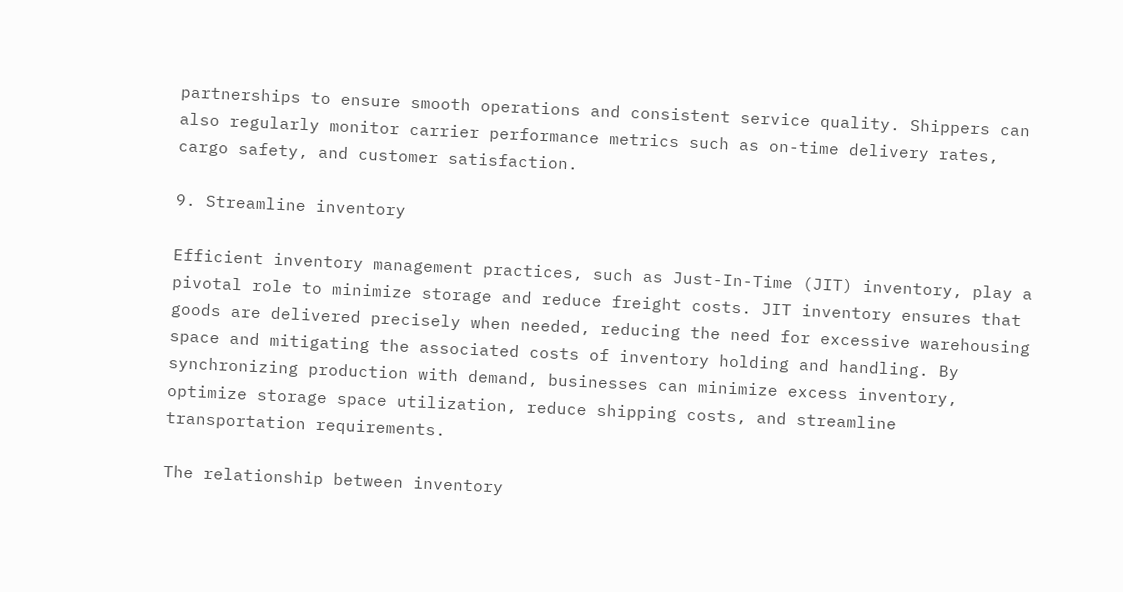partnerships to ensure smooth operations and consistent service quality. Shippers can also regularly monitor carrier performance metrics such as on-time delivery rates, cargo safety, and customer satisfaction.

9. Streamline inventory

Efficient inventory management practices, such as Just-In-Time (JIT) inventory, play a pivotal role to minimize storage and reduce freight costs. JIT inventory ensures that goods are delivered precisely when needed, reducing the need for excessive warehousing space and mitigating the associated costs of inventory holding and handling. By synchronizing production with demand, businesses can minimize excess inventory, optimize storage space utilization, reduce shipping costs, and streamline transportation requirements.

The relationship between inventory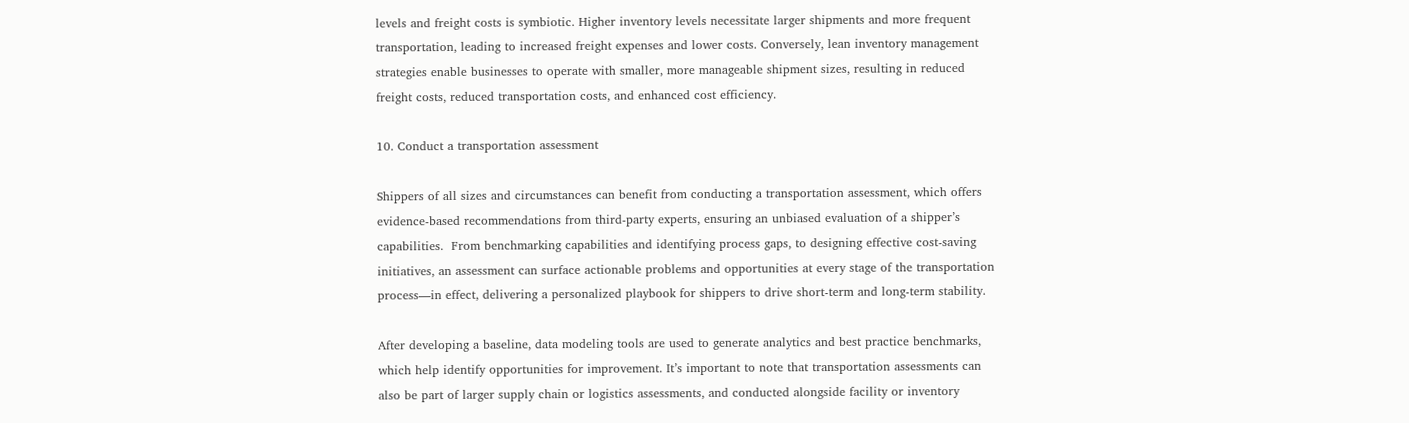levels and freight costs is symbiotic. Higher inventory levels necessitate larger shipments and more frequent transportation, leading to increased freight expenses and lower costs. Conversely, lean inventory management strategies enable businesses to operate with smaller, more manageable shipment sizes, resulting in reduced freight costs, reduced transportation costs, and enhanced cost efficiency.

10. Conduct a transportation assessment

Shippers of all sizes and circumstances can benefit from conducting a transportation assessment, which offers evidence-based recommendations from third-party experts, ensuring an unbiased evaluation of a shipper’s capabilities.  From benchmarking capabilities and identifying process gaps, to designing effective cost-saving initiatives, an assessment can surface actionable problems and opportunities at every stage of the transportation process—in effect, delivering a personalized playbook for shippers to drive short-term and long-term stability.

After developing a baseline, data modeling tools are used to generate analytics and best practice benchmarks, which help identify opportunities for improvement. It’s important to note that transportation assessments can also be part of larger supply chain or logistics assessments, and conducted alongside facility or inventory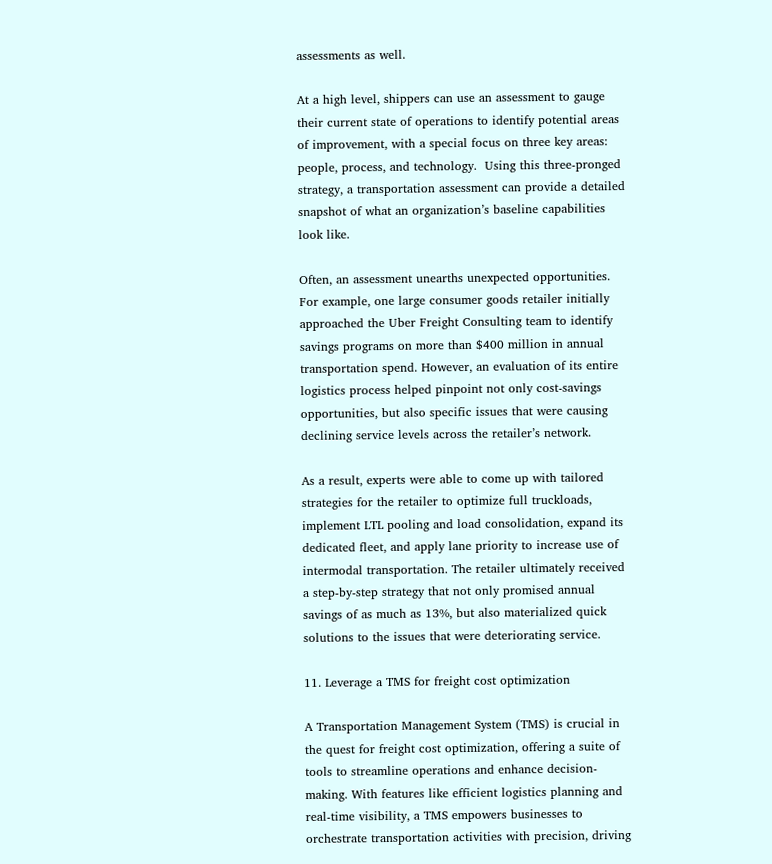assessments as well.

At a high level, shippers can use an assessment to gauge their current state of operations to identify potential areas of improvement, with a special focus on three key areas: people, process, and technology.  Using this three-pronged strategy, a transportation assessment can provide a detailed snapshot of what an organization’s baseline capabilities look like.

Often, an assessment unearths unexpected opportunities. For example, one large consumer goods retailer initially approached the Uber Freight Consulting team to identify savings programs on more than $400 million in annual transportation spend. However, an evaluation of its entire logistics process helped pinpoint not only cost-savings opportunities, but also specific issues that were causing declining service levels across the retailer’s network.

As a result, experts were able to come up with tailored strategies for the retailer to optimize full truckloads, implement LTL pooling and load consolidation, expand its dedicated fleet, and apply lane priority to increase use of intermodal transportation. The retailer ultimately received a step-by-step strategy that not only promised annual savings of as much as 13%, but also materialized quick solutions to the issues that were deteriorating service.

11. Leverage a TMS for freight cost optimization

A Transportation Management System (TMS) is crucial in the quest for freight cost optimization, offering a suite of tools to streamline operations and enhance decision-making. With features like efficient logistics planning and real-time visibility, a TMS empowers businesses to orchestrate transportation activities with precision, driving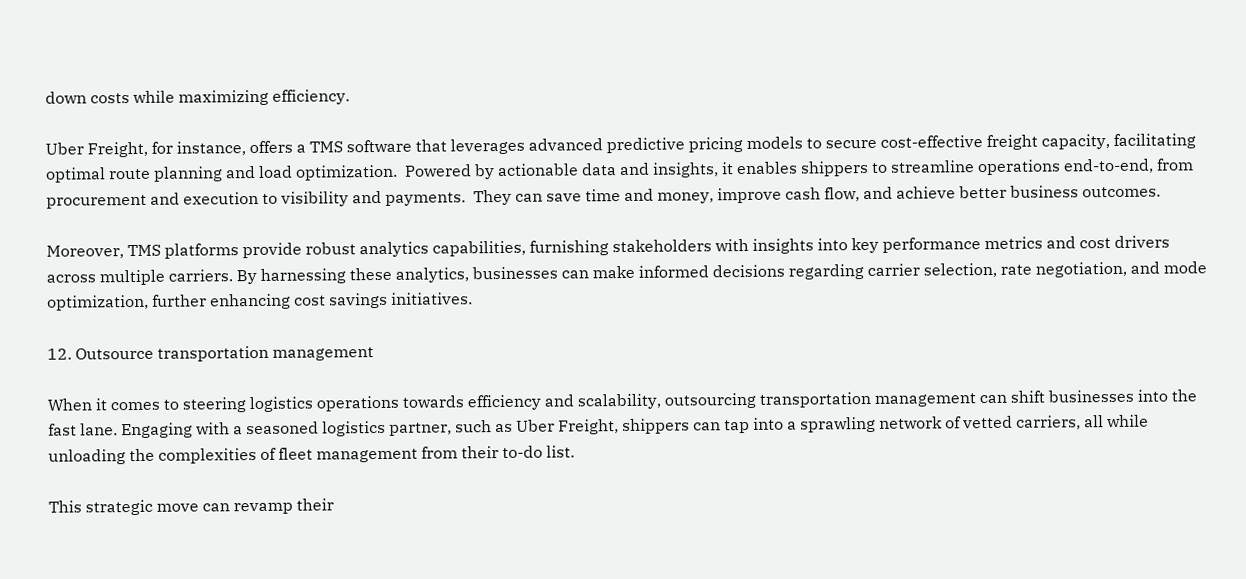down costs while maximizing efficiency.

Uber Freight, for instance, offers a TMS software that leverages advanced predictive pricing models to secure cost-effective freight capacity, facilitating optimal route planning and load optimization.  Powered by actionable data and insights, it enables shippers to streamline operations end-to-end, from procurement and execution to visibility and payments.  They can save time and money, improve cash flow, and achieve better business outcomes.

Moreover, TMS platforms provide robust analytics capabilities, furnishing stakeholders with insights into key performance metrics and cost drivers across multiple carriers. By harnessing these analytics, businesses can make informed decisions regarding carrier selection, rate negotiation, and mode optimization, further enhancing cost savings initiatives.

12. Outsource transportation management

When it comes to steering logistics operations towards efficiency and scalability, outsourcing transportation management can shift businesses into the fast lane. Engaging with a seasoned logistics partner, such as Uber Freight, shippers can tap into a sprawling network of vetted carriers, all while unloading the complexities of fleet management from their to-do list.

This strategic move can revamp their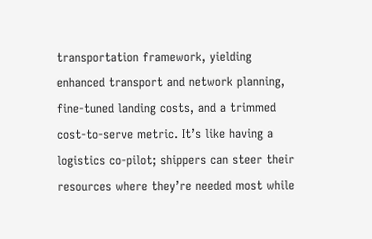transportation framework, yielding enhanced transport and network planning, fine-tuned landing costs, and a trimmed cost-to-serve metric. It’s like having a logistics co-pilot; shippers can steer their resources where they’re needed most while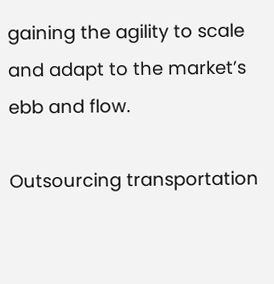gaining the agility to scale and adapt to the market’s ebb and flow.

Outsourcing transportation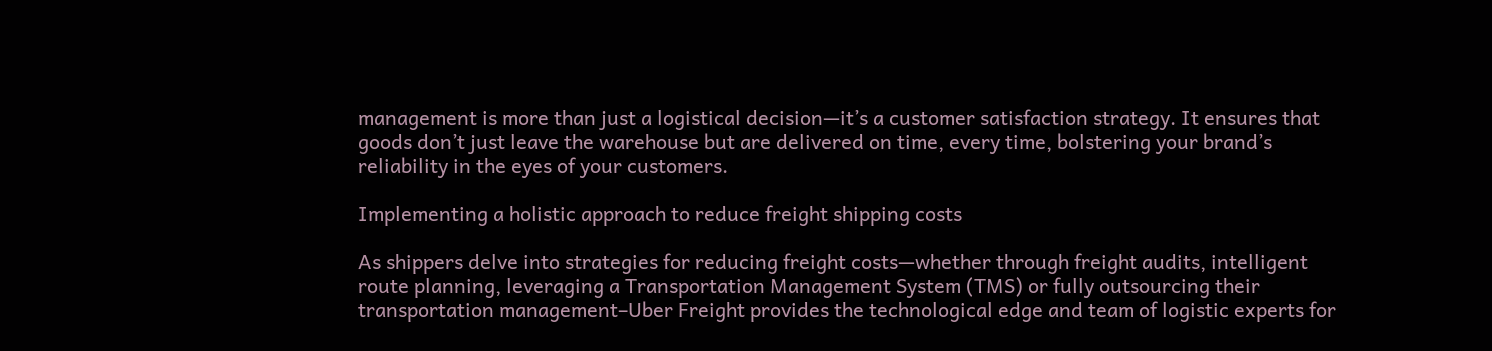management is more than just a logistical decision—it’s a customer satisfaction strategy. It ensures that goods don’t just leave the warehouse but are delivered on time, every time, bolstering your brand’s reliability in the eyes of your customers.

Implementing a holistic approach to reduce freight shipping costs

As shippers delve into strategies for reducing freight costs—whether through freight audits, intelligent route planning, leveraging a Transportation Management System (TMS) or fully outsourcing their transportation management–Uber Freight provides the technological edge and team of logistic experts for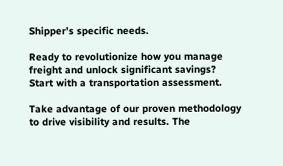Shipper’s specific needs.

Ready to revolutionize how you manage freight and unlock significant savings?  Start with a transportation assessment.

Take advantage of our proven methodology to drive visibility and results. The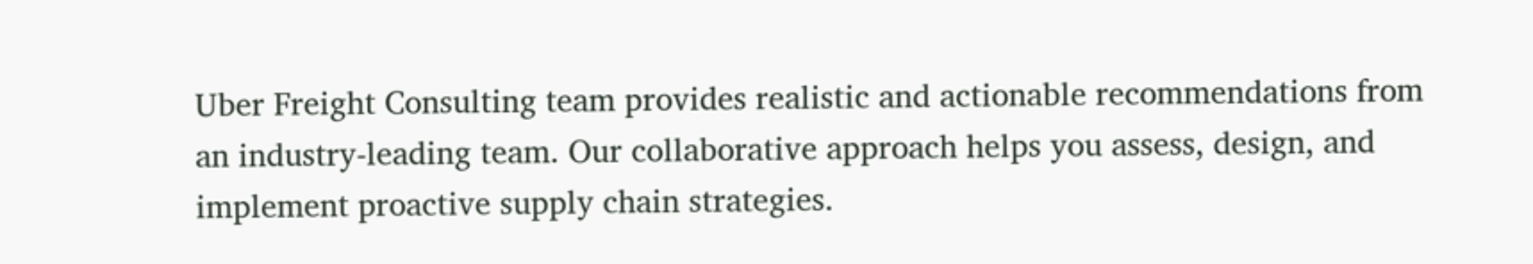Uber Freight Consulting team provides realistic and actionable recommendations from an industry-leading team. Our collaborative approach helps you assess, design, and implement proactive supply chain strategies.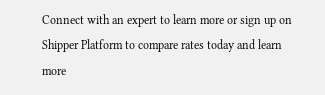Connect with an expert to learn more or sign up on Shipper Platform to compare rates today and learn more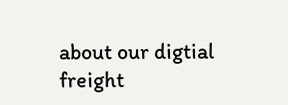about our digtial freight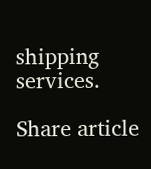shipping services.

Share article